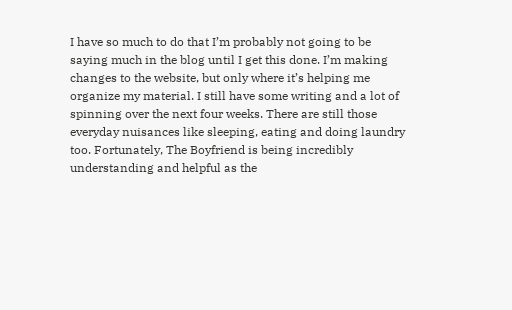I have so much to do that I’m probably not going to be saying much in the blog until I get this done. I’m making changes to the website, but only where it’s helping me organize my material. I still have some writing and a lot of spinning over the next four weeks. There are still those everyday nuisances like sleeping, eating and doing laundry too. Fortunately, The Boyfriend is being incredibly understanding and helpful as the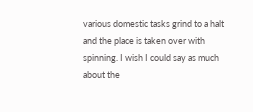various domestic tasks grind to a halt and the place is taken over with spinning. I wish I could say as much about the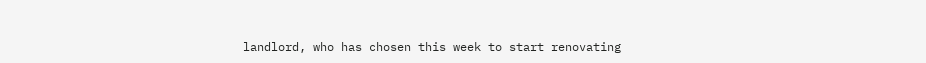landlord, who has chosen this week to start renovating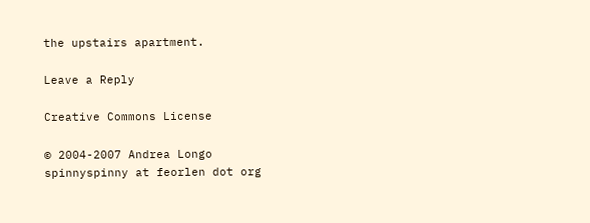the upstairs apartment.

Leave a Reply

Creative Commons License

© 2004-2007 Andrea Longo
spinnyspinny at feorlen dot org